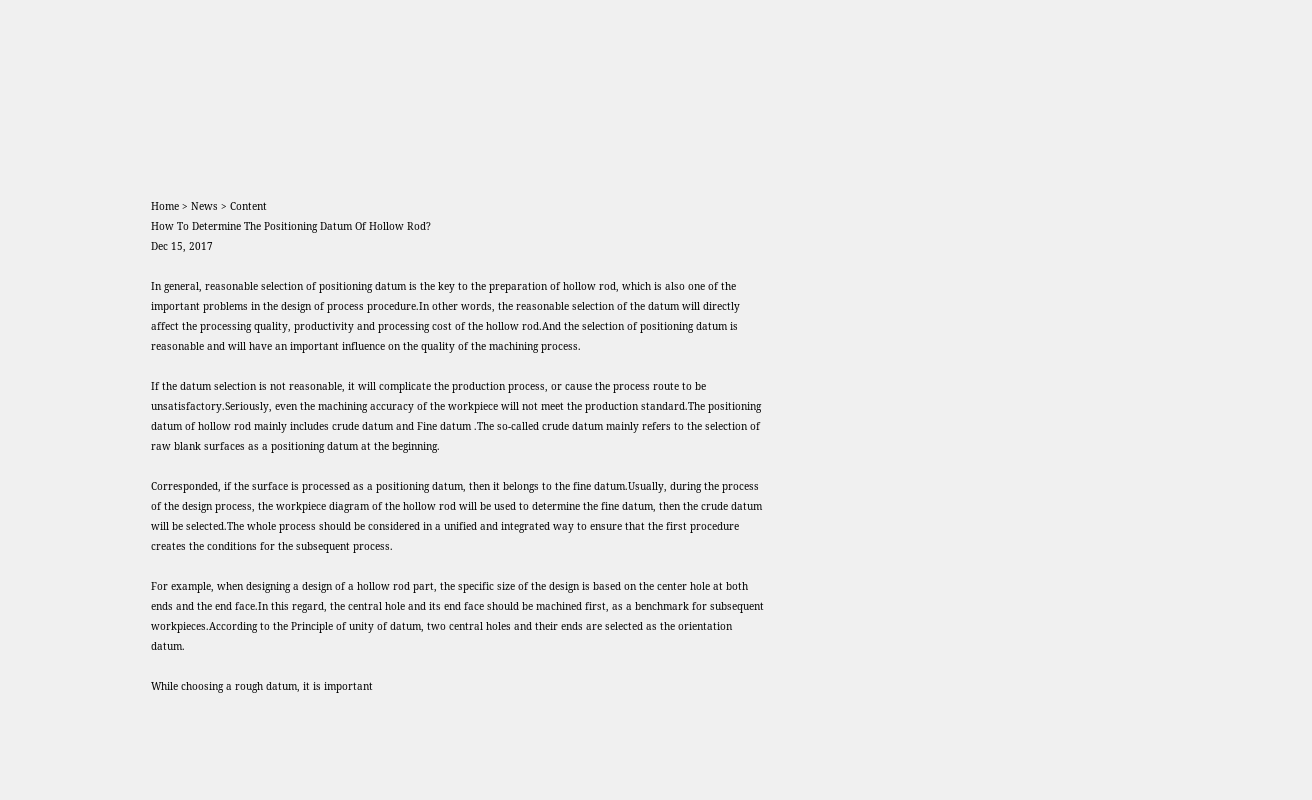Home > News > Content
How To Determine The Positioning Datum Of Hollow Rod?
Dec 15, 2017

In general, reasonable selection of positioning datum is the key to the preparation of hollow rod, which is also one of the important problems in the design of process procedure.In other words, the reasonable selection of the datum will directly affect the processing quality, productivity and processing cost of the hollow rod.And the selection of positioning datum is reasonable and will have an important influence on the quality of the machining process.

If the datum selection is not reasonable, it will complicate the production process, or cause the process route to be unsatisfactory.Seriously, even the machining accuracy of the workpiece will not meet the production standard.The positioning datum of hollow rod mainly includes crude datum and Fine datum .The so-called crude datum mainly refers to the selection of raw blank surfaces as a positioning datum at the beginning.

Corresponded, if the surface is processed as a positioning datum, then it belongs to the fine datum.Usually, during the process of the design process, the workpiece diagram of the hollow rod will be used to determine the fine datum, then the crude datum will be selected.The whole process should be considered in a unified and integrated way to ensure that the first procedure creates the conditions for the subsequent process.

For example, when designing a design of a hollow rod part, the specific size of the design is based on the center hole at both ends and the end face.In this regard, the central hole and its end face should be machined first, as a benchmark for subsequent workpieces.According to the Principle of unity of datum, two central holes and their ends are selected as the orientation datum.

While choosing a rough datum, it is important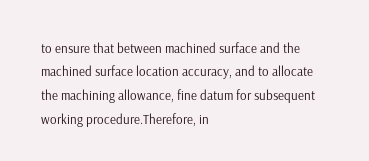to ensure that between machined surface and the machined surface location accuracy, and to allocate the machining allowance, fine datum for subsequent working procedure.Therefore, in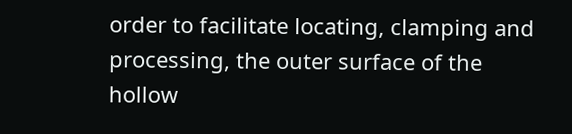order to facilitate locating, clamping and processing, the outer surface of the hollow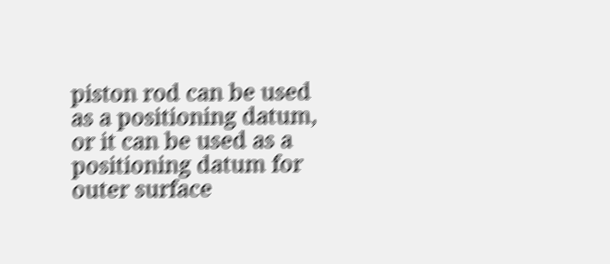piston rod can be used as a positioning datum, or it can be used as a positioning datum for outer surface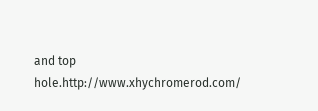and top hole.http://www.xhychromerod.com/